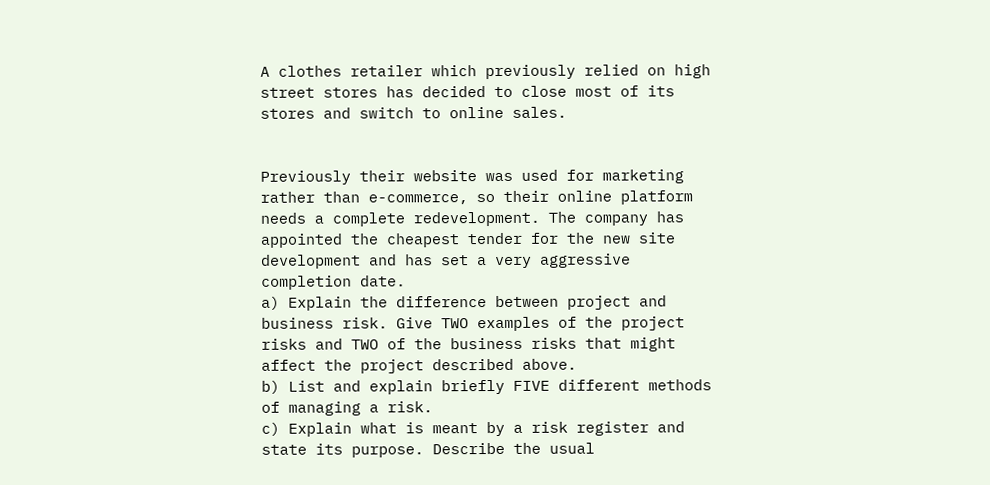A clothes retailer which previously relied on high street stores has decided to close most of its stores and switch to online sales.


Previously their website was used for marketing rather than e-commerce, so their online platform needs a complete redevelopment. The company has appointed the cheapest tender for the new site development and has set a very aggressive completion date.
a) Explain the difference between project and business risk. Give TWO examples of the project risks and TWO of the business risks that might affect the project described above.
b) List and explain briefly FIVE different methods of managing a risk.
c) Explain what is meant by a risk register and state its purpose. Describe the usual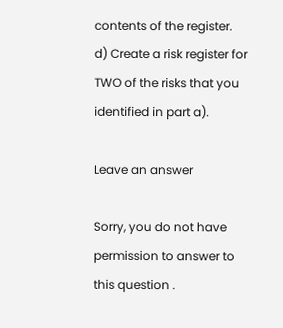contents of the register.
d) Create a risk register for TWO of the risks that you identified in part a).

Leave an answer

Sorry, you do not have permission to answer to this question .